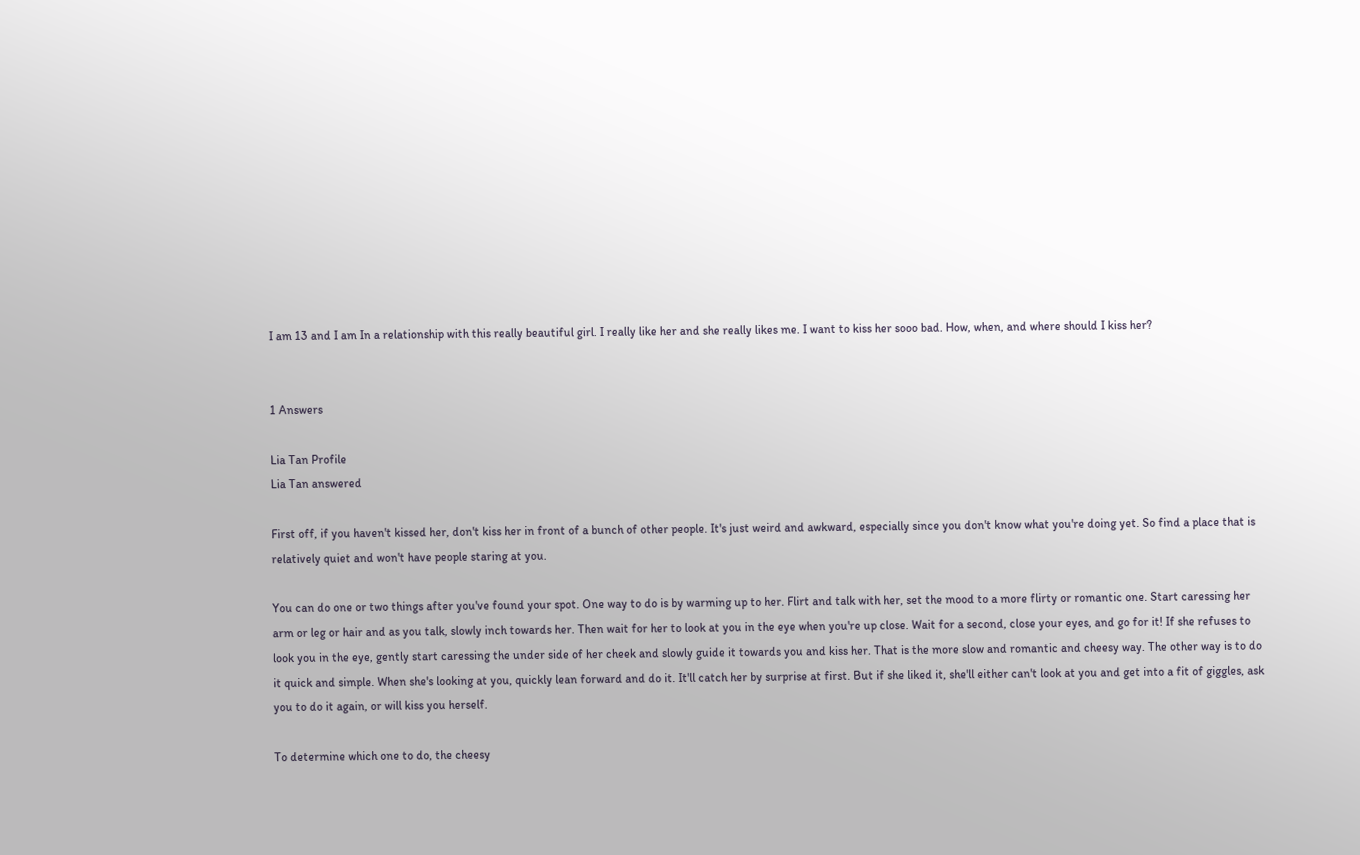I am 13 and I am In a relationship with this really beautiful girl. I really like her and she really likes me. I want to kiss her sooo bad. How, when, and where should I kiss her?


1 Answers

Lia Tan Profile
Lia Tan answered

First off, if you haven't kissed her, don't kiss her in front of a bunch of other people. It's just weird and awkward, especially since you don't know what you're doing yet. So find a place that is relatively quiet and won't have people staring at you.

You can do one or two things after you've found your spot. One way to do is by warming up to her. Flirt and talk with her, set the mood to a more flirty or romantic one. Start caressing her arm or leg or hair and as you talk, slowly inch towards her. Then wait for her to look at you in the eye when you're up close. Wait for a second, close your eyes, and go for it! If she refuses to look you in the eye, gently start caressing the under side of her cheek and slowly guide it towards you and kiss her. That is the more slow and romantic and cheesy way. The other way is to do it quick and simple. When she's looking at you, quickly lean forward and do it. It'll catch her by surprise at first. But if she liked it, she'll either can't look at you and get into a fit of giggles, ask you to do it again, or will kiss you herself.

To determine which one to do, the cheesy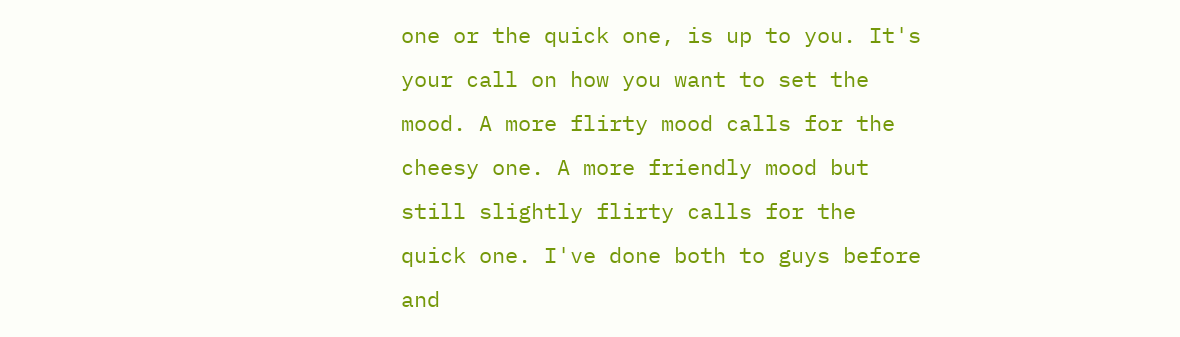one or the quick one, is up to you. It's your call on how you want to set the mood. A more flirty mood calls for the cheesy one. A more friendly mood but still slightly flirty calls for the quick one. I've done both to guys before and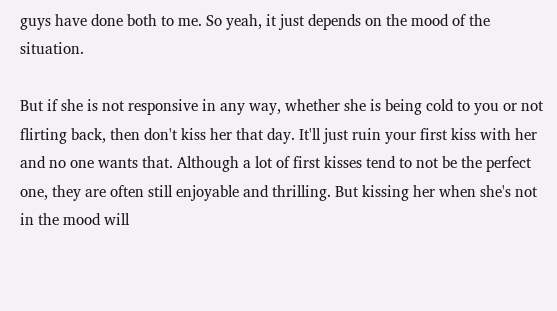guys have done both to me. So yeah, it just depends on the mood of the situation.

But if she is not responsive in any way, whether she is being cold to you or not flirting back, then don't kiss her that day. It'll just ruin your first kiss with her and no one wants that. Although a lot of first kisses tend to not be the perfect one, they are often still enjoyable and thrilling. But kissing her when she's not in the mood will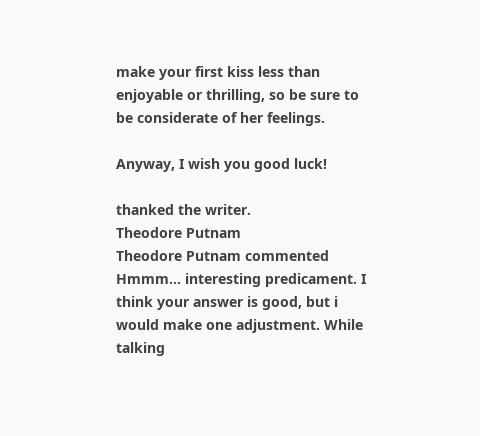make your first kiss less than enjoyable or thrilling, so be sure to be considerate of her feelings.

Anyway, I wish you good luck!

thanked the writer.
Theodore Putnam
Theodore Putnam commented
Hmmm... interesting predicament. I think your answer is good, but i would make one adjustment. While talking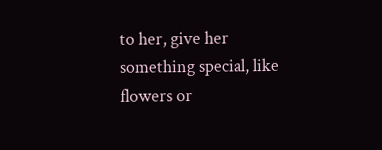to her, give her something special, like flowers or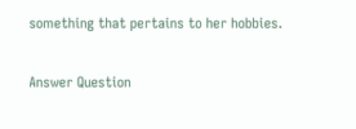something that pertains to her hobbies.

Answer Question